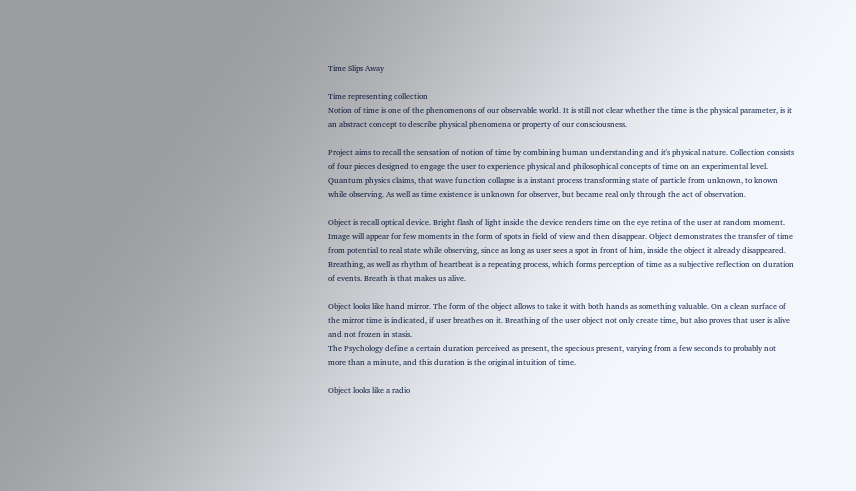Time Slips Away

Time representing collection
Notion of time is one of the phenomenons of our observable world. It is still not clear whether the time is the physical parameter, is it an abstract concept to describe physical phenomena or property of our consciousness.

Project aims to recall the sensation of notion of time by combining human understanding and it's physical nature. Collection consists of four pieces designed to engage the user to experience physical and philosophical concepts of time on an experimental level.
Quantum physics claims, that wave function collapse is a instant process transforming state of particle from unknown, to known while observing. As well as time existence is unknown for observer, but became real only through the act of observation.

Object is recall optical device. Bright flash of light inside the device renders time on the eye retina of the user at random moment. Image will appear for few moments in the form of spots in field of view and then disappear. Object demonstrates the transfer of time from potential to real state while observing, since as long as user sees a spot in front of him, inside the object it already disappeared.
Breathing, as well as rhythm of heartbeat is a repeating process, which forms perception of time as a subjective reflection on duration of events. Breath is that makes us alive.

Object looks like hand mirror. The form of the object allows to take it with both hands as something valuable. On a clean surface of the mirror time is indicated, if user breathes on it. Breathing of the user object not only create time, but also proves that user is alive and not frozen in stasis.
The Psychology define a certain duration perceived as present, the specious present, varying from a few seconds to probably not more than a minute, and this duration is the original intuition of time.

Object looks like a radio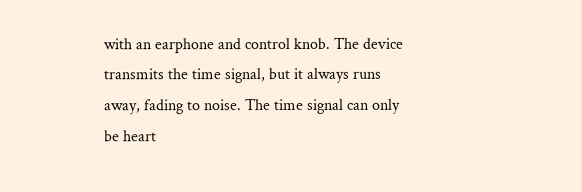with an earphone and control knob. The device transmits the time signal, but it always runs away, fading to noise. The time signal can only be heart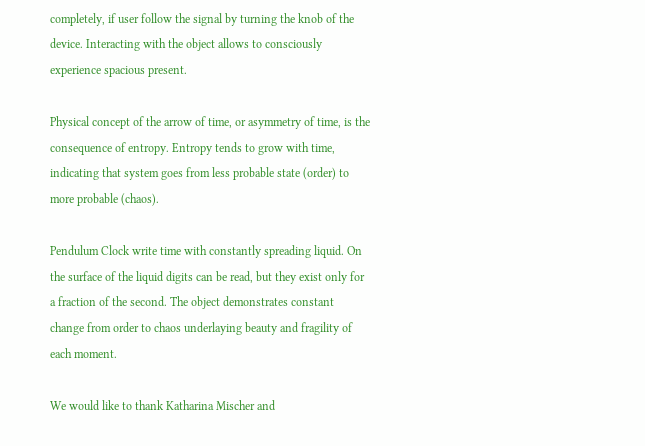completely, if user follow the signal by turning the knob of the device. Interacting with the object allows to consciously experience spacious present.

Physical concept of the arrow of time, or asymmetry of time, is the consequence of entropy. Entropy tends to grow with time, indicating that system goes from less probable state (order) to more probable (chaos).

Pendulum Clock write time with constantly spreading liquid. On the surface of the liquid digits can be read, but they exist only for a fraction of the second. The object demonstrates constant change from order to chaos underlaying beauty and fragility of each moment.

We would like to thank Katharina Mischer and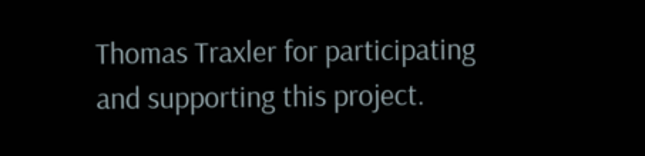Thomas Traxler for participating and supporting this project.